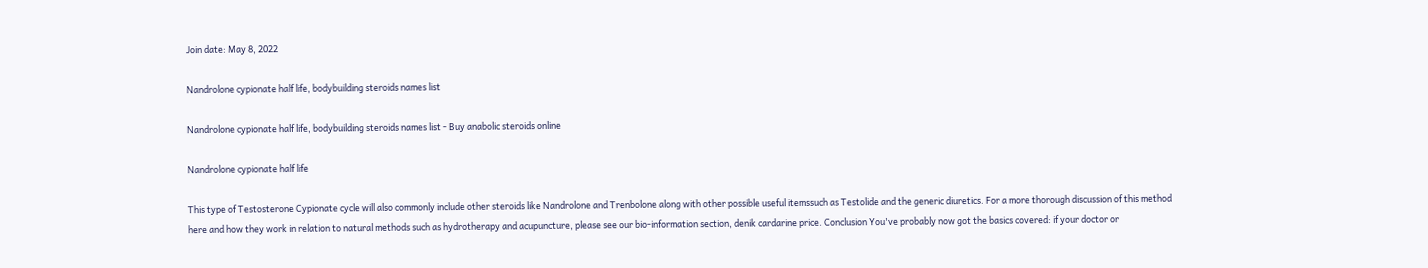Join date: May 8, 2022

Nandrolone cypionate half life, bodybuilding steroids names list

Nandrolone cypionate half life, bodybuilding steroids names list - Buy anabolic steroids online

Nandrolone cypionate half life

This type of Testosterone Cypionate cycle will also commonly include other steroids like Nandrolone and Trenbolone along with other possible useful itemssuch as Testolide and the generic diuretics. For a more thorough discussion of this method here and how they work in relation to natural methods such as hydrotherapy and acupuncture, please see our bio-information section, denik cardarine price. Conclusion You've probably now got the basics covered: if your doctor or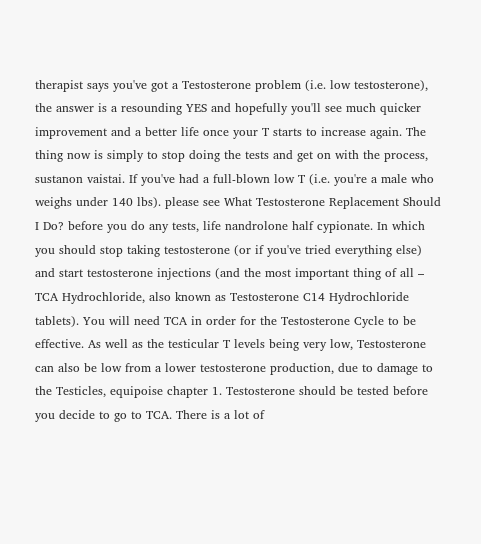therapist says you've got a Testosterone problem (i.e. low testosterone), the answer is a resounding YES and hopefully you'll see much quicker improvement and a better life once your T starts to increase again. The thing now is simply to stop doing the tests and get on with the process, sustanon vaistai. If you've had a full-blown low T (i.e. you're a male who weighs under 140 lbs). please see What Testosterone Replacement Should I Do? before you do any tests, life nandrolone half cypionate. In which you should stop taking testosterone (or if you've tried everything else) and start testosterone injections (and the most important thing of all – TCA Hydrochloride, also known as Testosterone C14 Hydrochloride tablets). You will need TCA in order for the Testosterone Cycle to be effective. As well as the testicular T levels being very low, Testosterone can also be low from a lower testosterone production, due to damage to the Testicles, equipoise chapter 1. Testosterone should be tested before you decide to go to TCA. There is a lot of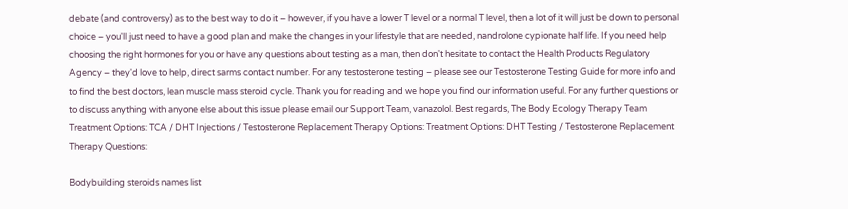debate (and controversy) as to the best way to do it – however, if you have a lower T level or a normal T level, then a lot of it will just be down to personal choice – you'll just need to have a good plan and make the changes in your lifestyle that are needed, nandrolone cypionate half life. If you need help choosing the right hormones for you or have any questions about testing as a man, then don't hesitate to contact the Health Products Regulatory Agency – they'd love to help, direct sarms contact number. For any testosterone testing – please see our Testosterone Testing Guide for more info and to find the best doctors, lean muscle mass steroid cycle. Thank you for reading and we hope you find our information useful. For any further questions or to discuss anything with anyone else about this issue please email our Support Team, vanazolol. Best regards, The Body Ecology Therapy Team Treatment Options: TCA / DHT Injections / Testosterone Replacement Therapy Options: Treatment Options: DHT Testing / Testosterone Replacement Therapy Questions:

Bodybuilding steroids names list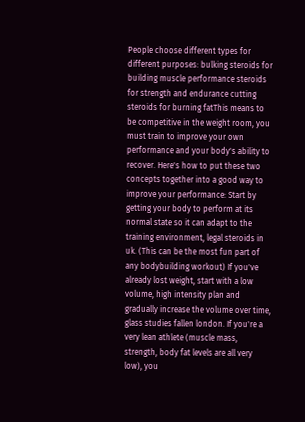People choose different types for different purposes: bulking steroids for building muscle performance steroids for strength and endurance cutting steroids for burning fatThis means to be competitive in the weight room, you must train to improve your own performance and your body's ability to recover. Here's how to put these two concepts together into a good way to improve your performance: Start by getting your body to perform at its normal state so it can adapt to the training environment, legal steroids in uk. (This can be the most fun part of any bodybuilding workout) If you've already lost weight, start with a low volume, high intensity plan and gradually increase the volume over time, glass studies fallen london. If you're a very lean athlete (muscle mass, strength, body fat levels are all very low), you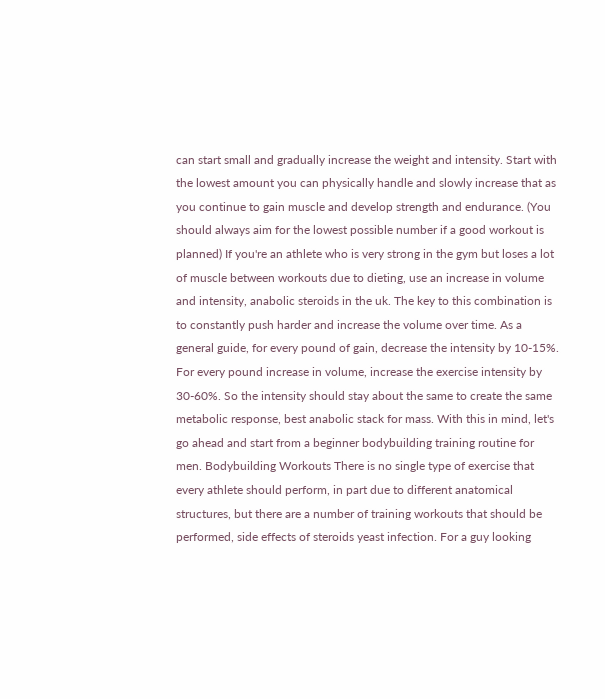can start small and gradually increase the weight and intensity. Start with the lowest amount you can physically handle and slowly increase that as you continue to gain muscle and develop strength and endurance. (You should always aim for the lowest possible number if a good workout is planned) If you're an athlete who is very strong in the gym but loses a lot of muscle between workouts due to dieting, use an increase in volume and intensity, anabolic steroids in the uk. The key to this combination is to constantly push harder and increase the volume over time. As a general guide, for every pound of gain, decrease the intensity by 10-15%. For every pound increase in volume, increase the exercise intensity by 30-60%. So the intensity should stay about the same to create the same metabolic response, best anabolic stack for mass. With this in mind, let's go ahead and start from a beginner bodybuilding training routine for men. Bodybuilding Workouts There is no single type of exercise that every athlete should perform, in part due to different anatomical structures, but there are a number of training workouts that should be performed, side effects of steroids yeast infection. For a guy looking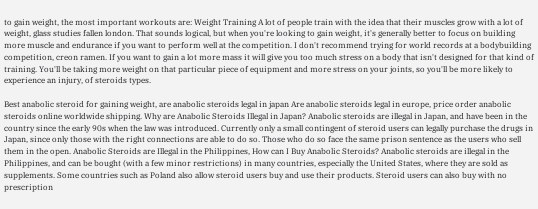to gain weight, the most important workouts are: Weight Training A lot of people train with the idea that their muscles grow with a lot of weight, glass studies fallen london. That sounds logical, but when you're looking to gain weight, it's generally better to focus on building more muscle and endurance if you want to perform well at the competition. I don't recommend trying for world records at a bodybuilding competition, creon ramen. If you want to gain a lot more mass it will give you too much stress on a body that isn't designed for that kind of training. You'll be taking more weight on that particular piece of equipment and more stress on your joints, so you'll be more likely to experience an injury, of steroids types.

Best anabolic steroid for gaining weight, are anabolic steroids legal in japan Are anabolic steroids legal in europe, price order anabolic steroids online worldwide shipping. Why are Anabolic Steroids Illegal in Japan? Anabolic steroids are illegal in Japan, and have been in the country since the early 90s when the law was introduced. Currently only a small contingent of steroid users can legally purchase the drugs in Japan, since only those with the right connections are able to do so. Those who do so face the same prison sentence as the users who sell them in the open. Anabolic Steroids are Illegal in the Philippines, How can I Buy Anabolic Steroids? Anabolic steroids are illegal in the Philippines, and can be bought (with a few minor restrictions) in many countries, especially the United States, where they are sold as supplements. Some countries such as Poland also allow steroid users buy and use their products. Steroid users can also buy with no prescription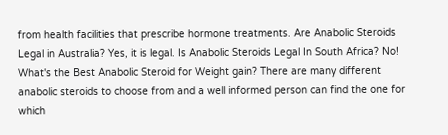from health facilities that prescribe hormone treatments. Are Anabolic Steroids Legal in Australia? Yes, it is legal. Is Anabolic Steroids Legal In South Africa? No! What's the Best Anabolic Steroid for Weight gain? There are many different anabolic steroids to choose from and a well informed person can find the one for which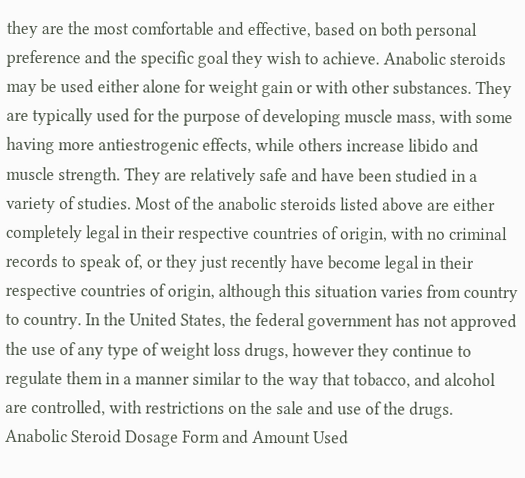they are the most comfortable and effective, based on both personal preference and the specific goal they wish to achieve. Anabolic steroids may be used either alone for weight gain or with other substances. They are typically used for the purpose of developing muscle mass, with some having more antiestrogenic effects, while others increase libido and muscle strength. They are relatively safe and have been studied in a variety of studies. Most of the anabolic steroids listed above are either completely legal in their respective countries of origin, with no criminal records to speak of, or they just recently have become legal in their respective countries of origin, although this situation varies from country to country. In the United States, the federal government has not approved the use of any type of weight loss drugs, however they continue to regulate them in a manner similar to the way that tobacco, and alcohol are controlled, with restrictions on the sale and use of the drugs. Anabolic Steroid Dosage Form and Amount Used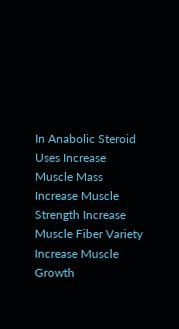In Anabolic Steroid Uses Increase Muscle Mass Increase Muscle Strength Increase Muscle Fiber Variety Increase Muscle Growth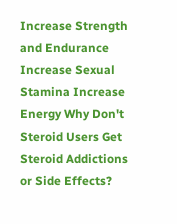Increase Strength and Endurance Increase Sexual Stamina Increase Energy Why Don't Steroid Users Get Steroid Addictions or Side Effects?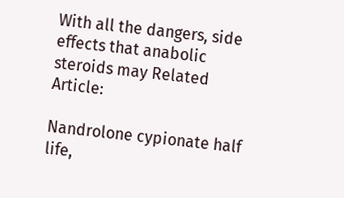With all the dangers, side effects that anabolic steroids may Related Article:

Nandrolone cypionate half life,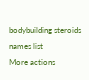bodybuilding steroids names list
More actions